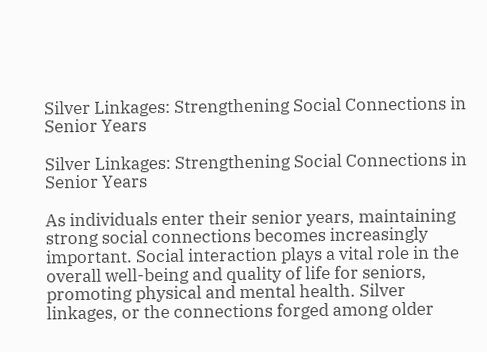Silver Linkages: Strengthening Social Connections in Senior Years

Silver Linkages: Strengthening Social Connections in Senior Years

As individuals enter their senior years, maintaining strong social connections becomes increasingly important. Social interaction plays a vital role in the overall well-being and quality of life for seniors, promoting physical and mental health. Silver linkages, or the connections forged among older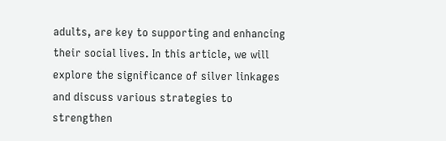adults, are key to supporting and enhancing their social lives. In this article, we will explore the significance of silver linkages and discuss various strategies to strengthen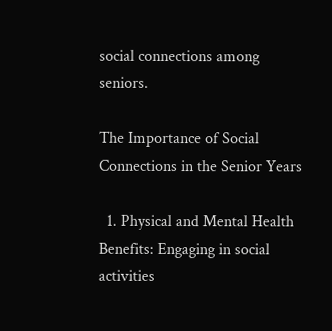social connections among seniors.

The Importance of Social Connections in the Senior Years

  1. Physical and Mental Health Benefits: Engaging in social activities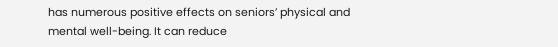has numerous positive effects on seniors’ physical and mental well-being. It can reduce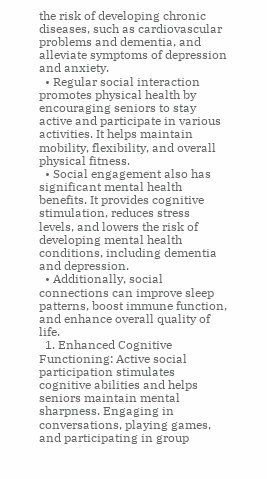the risk of developing chronic diseases, such as cardiovascular problems and dementia, and alleviate symptoms of depression and anxiety.
  • Regular social interaction promotes physical health by encouraging seniors to stay active and participate in various activities. It helps maintain mobility, flexibility, and overall physical fitness.
  • Social engagement also has significant mental health benefits. It provides cognitive stimulation, reduces stress levels, and lowers the risk of developing mental health conditions, including dementia and depression.
  • Additionally, social connections can improve sleep patterns, boost immune function, and enhance overall quality of life.
  1. Enhanced Cognitive Functioning: Active social participation stimulates cognitive abilities and helps seniors maintain mental sharpness. Engaging in conversations, playing games, and participating in group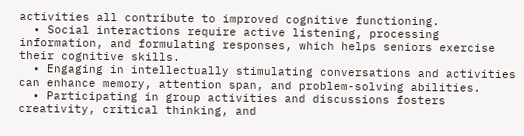activities all contribute to improved cognitive functioning.
  • Social interactions require active listening, processing information, and formulating responses, which helps seniors exercise their cognitive skills.
  • Engaging in intellectually stimulating conversations and activities can enhance memory, attention span, and problem-solving abilities.
  • Participating in group activities and discussions fosters creativity, critical thinking, and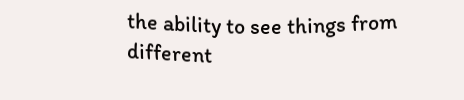the ability to see things from different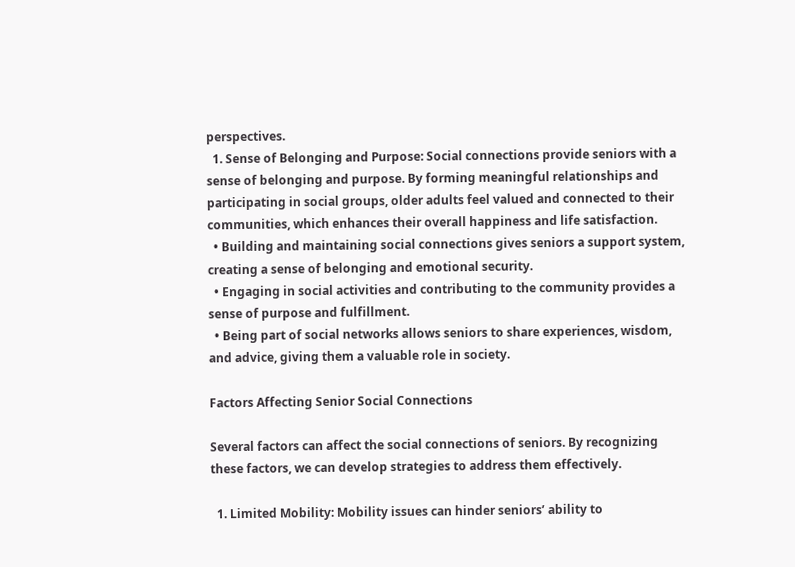perspectives.
  1. Sense of Belonging and Purpose: Social connections provide seniors with a sense of belonging and purpose. By forming meaningful relationships and participating in social groups, older adults feel valued and connected to their communities, which enhances their overall happiness and life satisfaction.
  • Building and maintaining social connections gives seniors a support system, creating a sense of belonging and emotional security.
  • Engaging in social activities and contributing to the community provides a sense of purpose and fulfillment.
  • Being part of social networks allows seniors to share experiences, wisdom, and advice, giving them a valuable role in society.

Factors Affecting Senior Social Connections

Several factors can affect the social connections of seniors. By recognizing these factors, we can develop strategies to address them effectively.

  1. Limited Mobility: Mobility issues can hinder seniors’ ability to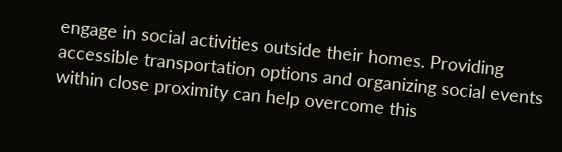engage in social activities outside their homes. Providing accessible transportation options and organizing social events within close proximity can help overcome this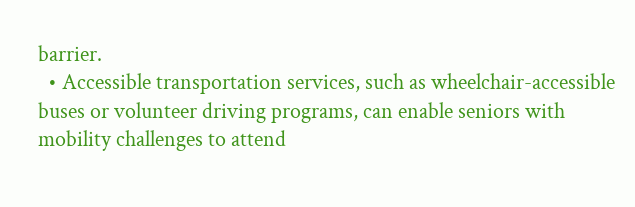barrier.
  • Accessible transportation services, such as wheelchair-accessible buses or volunteer driving programs, can enable seniors with mobility challenges to attend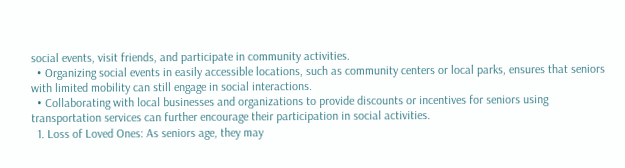social events, visit friends, and participate in community activities.
  • Organizing social events in easily accessible locations, such as community centers or local parks, ensures that seniors with limited mobility can still engage in social interactions.
  • Collaborating with local businesses and organizations to provide discounts or incentives for seniors using transportation services can further encourage their participation in social activities.
  1. Loss of Loved Ones: As seniors age, they may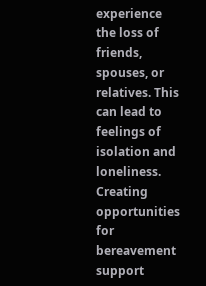experience the loss of friends, spouses, or relatives. This can lead to feelings of isolation and loneliness. Creating opportunities for bereavement support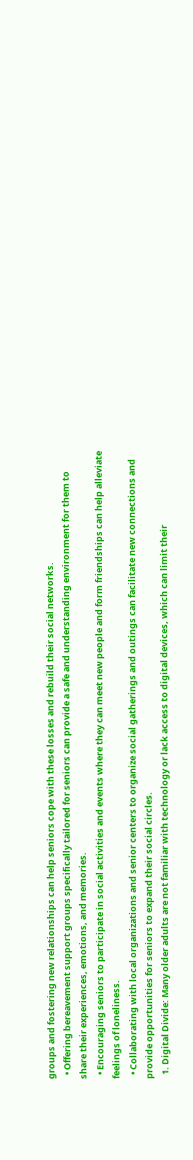groups and fostering new relationships can help seniors cope with these losses and rebuild their social networks.
  • Offering bereavement support groups specifically tailored for seniors can provide a safe and understanding environment for them to share their experiences, emotions, and memories.
  • Encouraging seniors to participate in social activities and events where they can meet new people and form friendships can help alleviate feelings of loneliness.
  • Collaborating with local organizations and senior centers to organize social gatherings and outings can facilitate new connections and provide opportunities for seniors to expand their social circles.
  1. Digital Divide: Many older adults are not familiar with technology or lack access to digital devices, which can limit their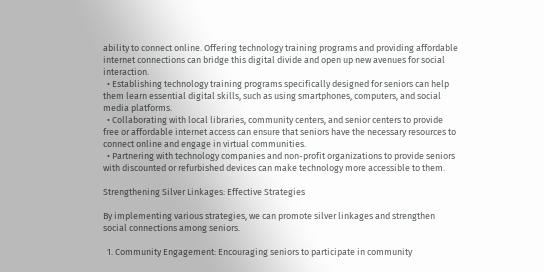ability to connect online. Offering technology training programs and providing affordable internet connections can bridge this digital divide and open up new avenues for social interaction.
  • Establishing technology training programs specifically designed for seniors can help them learn essential digital skills, such as using smartphones, computers, and social media platforms.
  • Collaborating with local libraries, community centers, and senior centers to provide free or affordable internet access can ensure that seniors have the necessary resources to connect online and engage in virtual communities.
  • Partnering with technology companies and non-profit organizations to provide seniors with discounted or refurbished devices can make technology more accessible to them.

Strengthening Silver Linkages: Effective Strategies

By implementing various strategies, we can promote silver linkages and strengthen social connections among seniors.

  1. Community Engagement: Encouraging seniors to participate in community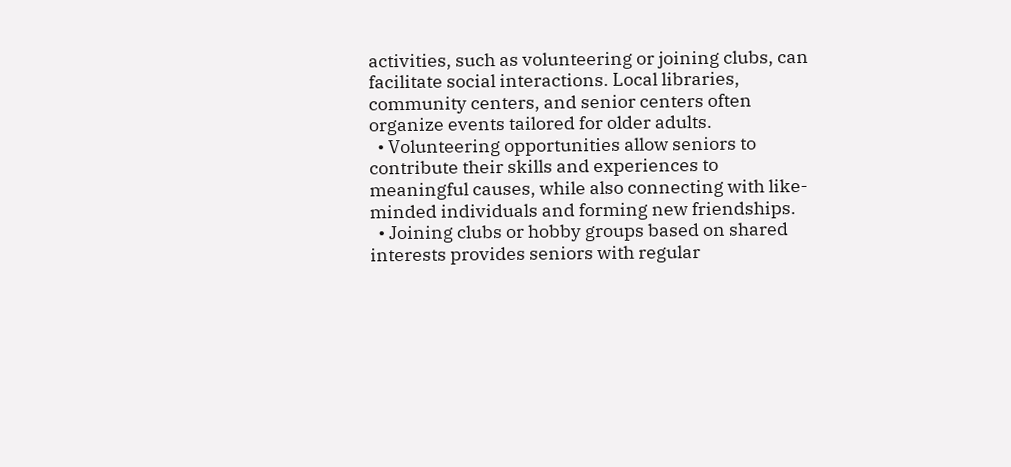activities, such as volunteering or joining clubs, can facilitate social interactions. Local libraries, community centers, and senior centers often organize events tailored for older adults.
  • Volunteering opportunities allow seniors to contribute their skills and experiences to meaningful causes, while also connecting with like-minded individuals and forming new friendships.
  • Joining clubs or hobby groups based on shared interests provides seniors with regular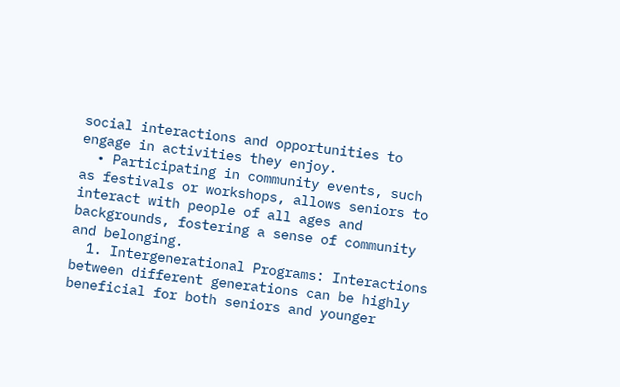social interactions and opportunities to engage in activities they enjoy.
  • Participating in community events, such as festivals or workshops, allows seniors to interact with people of all ages and backgrounds, fostering a sense of community and belonging.
  1. Intergenerational Programs: Interactions between different generations can be highly beneficial for both seniors and younger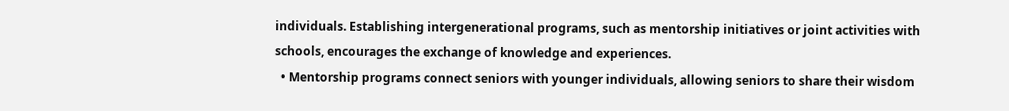individuals. Establishing intergenerational programs, such as mentorship initiatives or joint activities with schools, encourages the exchange of knowledge and experiences.
  • Mentorship programs connect seniors with younger individuals, allowing seniors to share their wisdom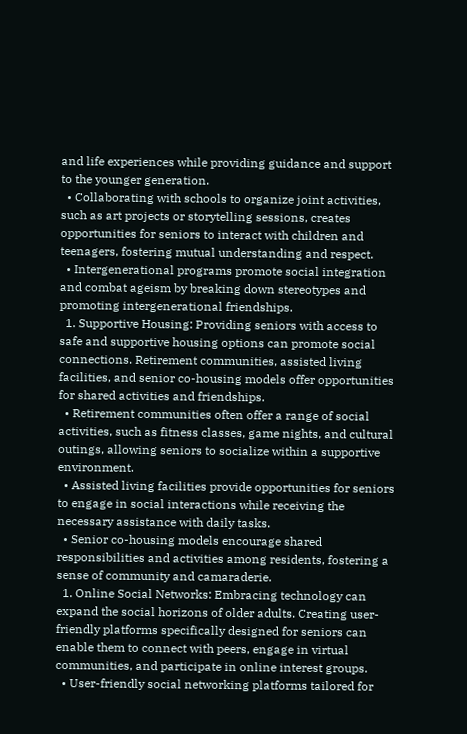and life experiences while providing guidance and support to the younger generation.
  • Collaborating with schools to organize joint activities, such as art projects or storytelling sessions, creates opportunities for seniors to interact with children and teenagers, fostering mutual understanding and respect.
  • Intergenerational programs promote social integration and combat ageism by breaking down stereotypes and promoting intergenerational friendships.
  1. Supportive Housing: Providing seniors with access to safe and supportive housing options can promote social connections. Retirement communities, assisted living facilities, and senior co-housing models offer opportunities for shared activities and friendships.
  • Retirement communities often offer a range of social activities, such as fitness classes, game nights, and cultural outings, allowing seniors to socialize within a supportive environment.
  • Assisted living facilities provide opportunities for seniors to engage in social interactions while receiving the necessary assistance with daily tasks.
  • Senior co-housing models encourage shared responsibilities and activities among residents, fostering a sense of community and camaraderie.
  1. Online Social Networks: Embracing technology can expand the social horizons of older adults. Creating user-friendly platforms specifically designed for seniors can enable them to connect with peers, engage in virtual communities, and participate in online interest groups.
  • User-friendly social networking platforms tailored for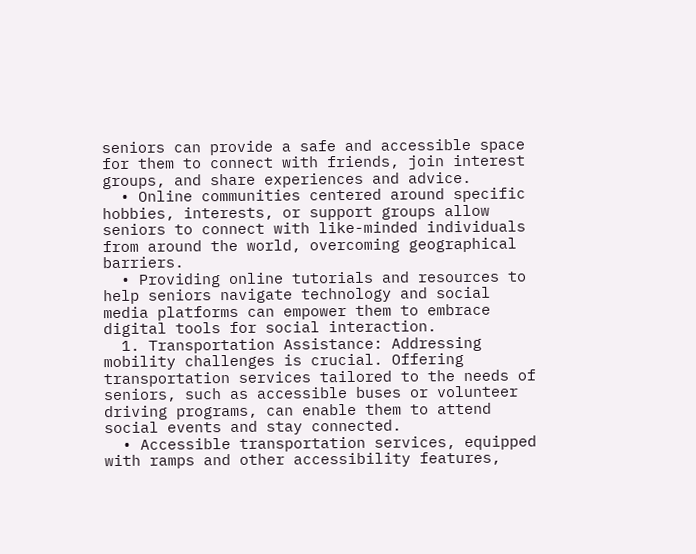seniors can provide a safe and accessible space for them to connect with friends, join interest groups, and share experiences and advice.
  • Online communities centered around specific hobbies, interests, or support groups allow seniors to connect with like-minded individuals from around the world, overcoming geographical barriers.
  • Providing online tutorials and resources to help seniors navigate technology and social media platforms can empower them to embrace digital tools for social interaction.
  1. Transportation Assistance: Addressing mobility challenges is crucial. Offering transportation services tailored to the needs of seniors, such as accessible buses or volunteer driving programs, can enable them to attend social events and stay connected.
  • Accessible transportation services, equipped with ramps and other accessibility features,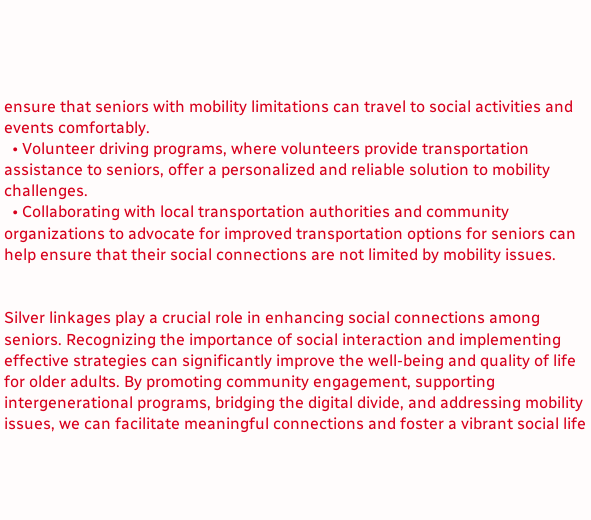ensure that seniors with mobility limitations can travel to social activities and events comfortably.
  • Volunteer driving programs, where volunteers provide transportation assistance to seniors, offer a personalized and reliable solution to mobility challenges.
  • Collaborating with local transportation authorities and community organizations to advocate for improved transportation options for seniors can help ensure that their social connections are not limited by mobility issues.


Silver linkages play a crucial role in enhancing social connections among seniors. Recognizing the importance of social interaction and implementing effective strategies can significantly improve the well-being and quality of life for older adults. By promoting community engagement, supporting intergenerational programs, bridging the digital divide, and addressing mobility issues, we can facilitate meaningful connections and foster a vibrant social life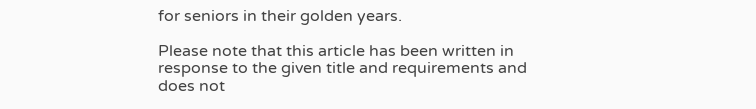for seniors in their golden years.

Please note that this article has been written in response to the given title and requirements and does not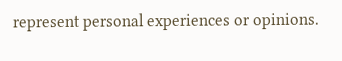represent personal experiences or opinions.